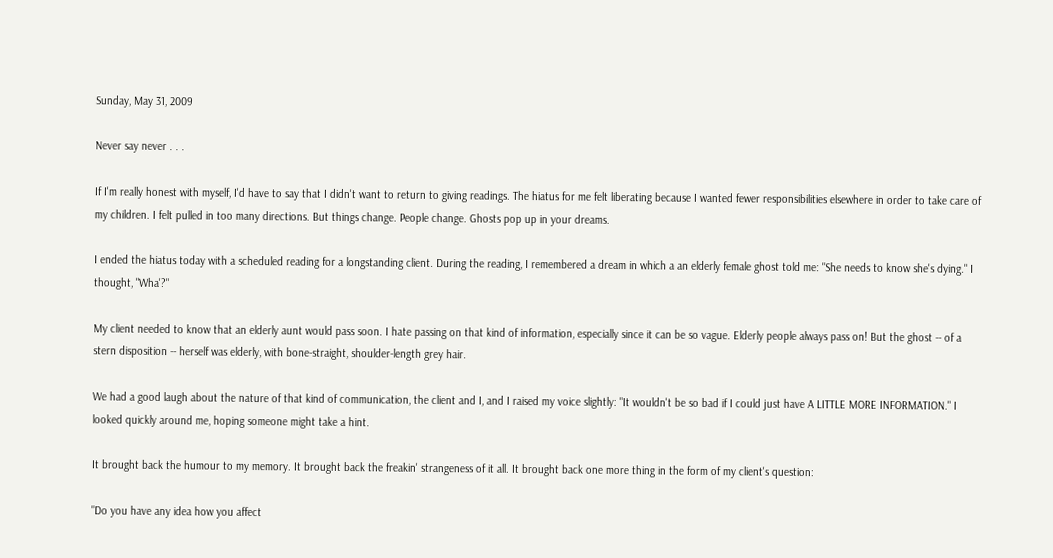Sunday, May 31, 2009

Never say never . . .

If I'm really honest with myself, I'd have to say that I didn't want to return to giving readings. The hiatus for me felt liberating because I wanted fewer responsibilities elsewhere in order to take care of my children. I felt pulled in too many directions. But things change. People change. Ghosts pop up in your dreams.

I ended the hiatus today with a scheduled reading for a longstanding client. During the reading, I remembered a dream in which a an elderly female ghost told me: "She needs to know she's dying." I thought, "Wha'?"

My client needed to know that an elderly aunt would pass soon. I hate passing on that kind of information, especially since it can be so vague. Elderly people always pass on! But the ghost -- of a stern disposition -- herself was elderly, with bone-straight, shoulder-length grey hair.

We had a good laugh about the nature of that kind of communication, the client and I, and I raised my voice slightly: "It wouldn't be so bad if I could just have A LITTLE MORE INFORMATION." I looked quickly around me, hoping someone might take a hint.

It brought back the humour to my memory. It brought back the freakin' strangeness of it all. It brought back one more thing in the form of my client's question:

"Do you have any idea how you affect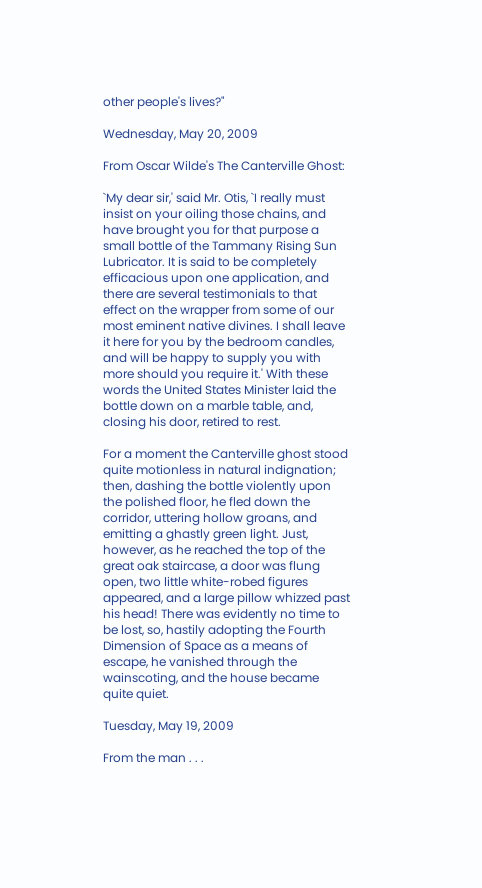other people's lives?"

Wednesday, May 20, 2009

From Oscar Wilde's The Canterville Ghost:

`My dear sir,' said Mr. Otis, `I really must insist on your oiling those chains, and have brought you for that purpose a small bottle of the Tammany Rising Sun Lubricator. It is said to be completely efficacious upon one application, and there are several testimonials to that effect on the wrapper from some of our most eminent native divines. I shall leave it here for you by the bedroom candles, and will be happy to supply you with more should you require it.' With these words the United States Minister laid the bottle down on a marble table, and, closing his door, retired to rest.

For a moment the Canterville ghost stood quite motionless in natural indignation; then, dashing the bottle violently upon the polished floor, he fled down the corridor, uttering hollow groans, and emitting a ghastly green light. Just, however, as he reached the top of the great oak staircase, a door was flung open, two little white-robed figures appeared, and a large pillow whizzed past his head! There was evidently no time to be lost, so, hastily adopting the Fourth Dimension of Space as a means of escape, he vanished through the wainscoting, and the house became quite quiet.

Tuesday, May 19, 2009

From the man . . .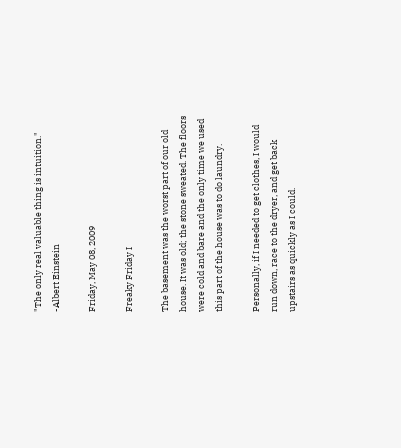"The only real valuable thing is intuition."
-Albert Einstein

Friday, May 08, 2009

Freaky Friday I

The basement was the worst part of our old house. It was old; the stone sweated. The floors were cold and bare and the only time we used this part of the house was to do laundry.

Personally, if I needed to get clothes, I would run down, race to the dryer, and get back upstairs as quickly as I could.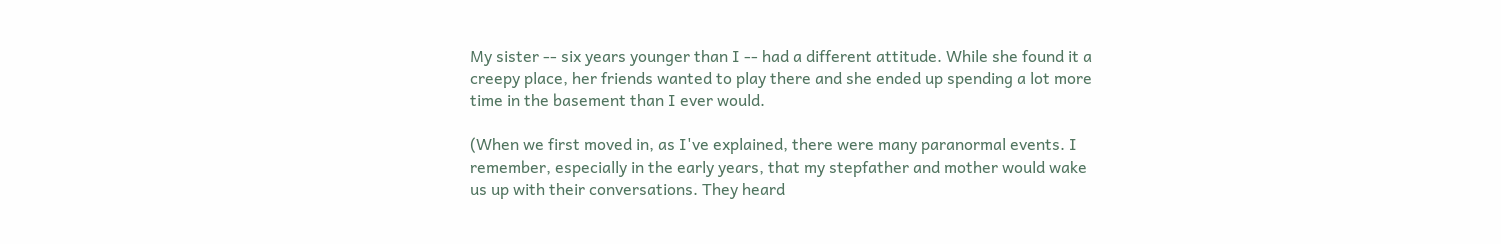My sister -- six years younger than I -- had a different attitude. While she found it a creepy place, her friends wanted to play there and she ended up spending a lot more time in the basement than I ever would.

(When we first moved in, as I've explained, there were many paranormal events. I remember, especially in the early years, that my stepfather and mother would wake us up with their conversations. They heard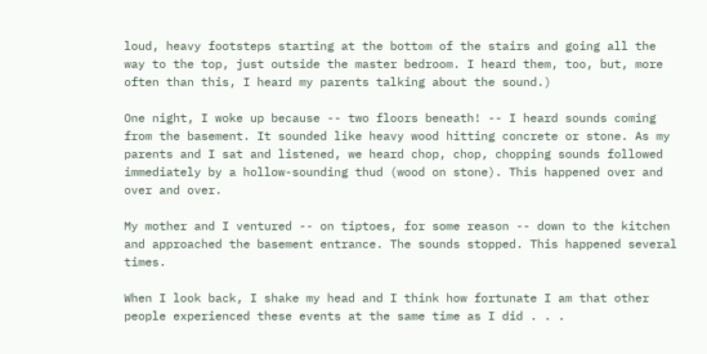loud, heavy footsteps starting at the bottom of the stairs and going all the way to the top, just outside the master bedroom. I heard them, too, but, more often than this, I heard my parents talking about the sound.)

One night, I woke up because -- two floors beneath! -- I heard sounds coming from the basement. It sounded like heavy wood hitting concrete or stone. As my parents and I sat and listened, we heard chop, chop, chopping sounds followed immediately by a hollow-sounding thud (wood on stone). This happened over and over and over.

My mother and I ventured -- on tiptoes, for some reason -- down to the kitchen and approached the basement entrance. The sounds stopped. This happened several times.

When I look back, I shake my head and I think how fortunate I am that other people experienced these events at the same time as I did . . .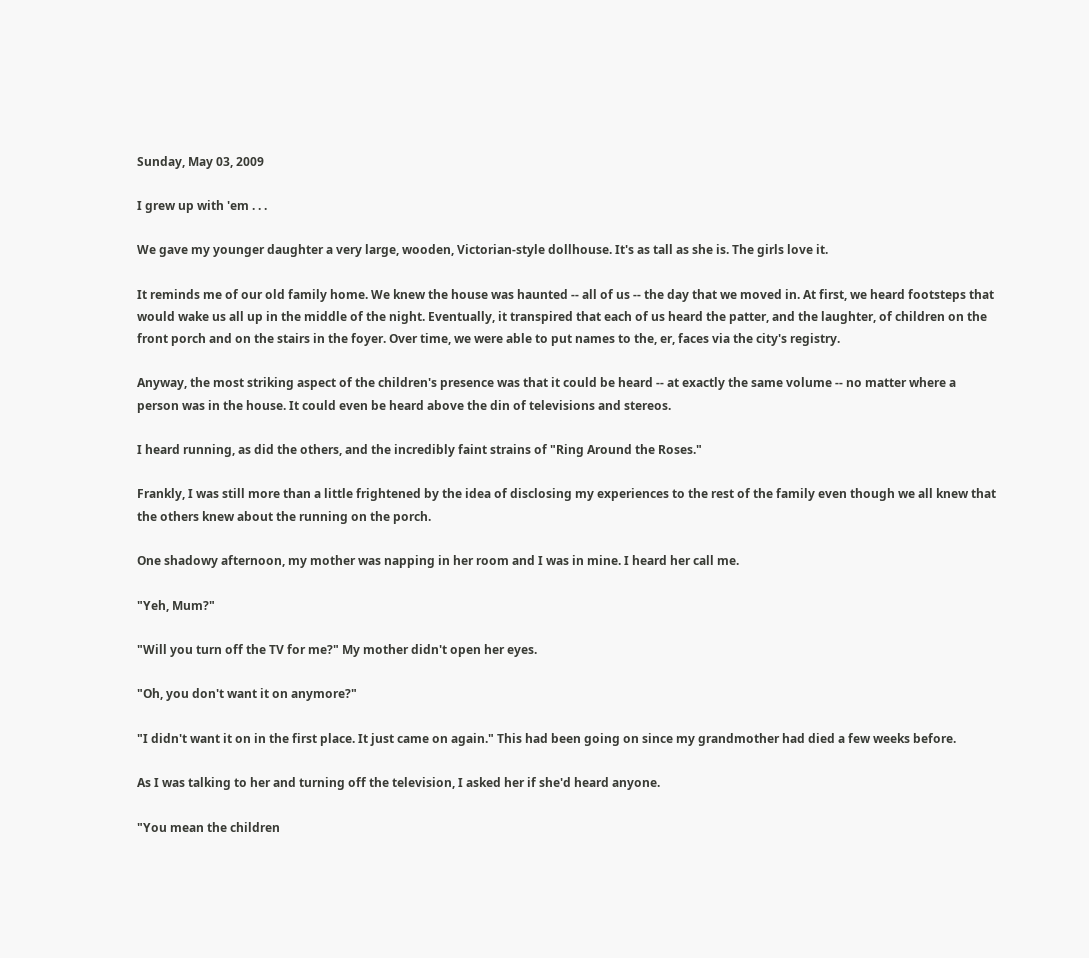Sunday, May 03, 2009

I grew up with 'em . . .

We gave my younger daughter a very large, wooden, Victorian-style dollhouse. It's as tall as she is. The girls love it.

It reminds me of our old family home. We knew the house was haunted -- all of us -- the day that we moved in. At first, we heard footsteps that would wake us all up in the middle of the night. Eventually, it transpired that each of us heard the patter, and the laughter, of children on the front porch and on the stairs in the foyer. Over time, we were able to put names to the, er, faces via the city's registry.

Anyway, the most striking aspect of the children's presence was that it could be heard -- at exactly the same volume -- no matter where a person was in the house. It could even be heard above the din of televisions and stereos.

I heard running, as did the others, and the incredibly faint strains of "Ring Around the Roses."

Frankly, I was still more than a little frightened by the idea of disclosing my experiences to the rest of the family even though we all knew that the others knew about the running on the porch.

One shadowy afternoon, my mother was napping in her room and I was in mine. I heard her call me.

"Yeh, Mum?"

"Will you turn off the TV for me?" My mother didn't open her eyes.

"Oh, you don't want it on anymore?"

"I didn't want it on in the first place. It just came on again." This had been going on since my grandmother had died a few weeks before.

As I was talking to her and turning off the television, I asked her if she'd heard anyone.

"You mean the children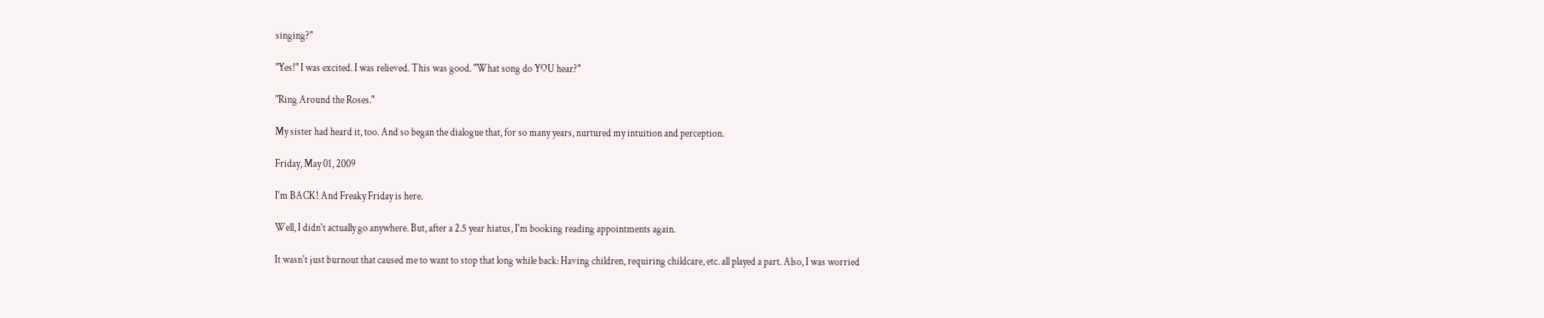singing?"

"Yes!" I was excited. I was relieved. This was good. "What song do YOU hear?"

"Ring Around the Roses."

My sister had heard it, too. And so began the dialogue that, for so many years, nurtured my intuition and perception.

Friday, May 01, 2009

I'm BACK! And Freaky Friday is here.

Well, I didn't actually go anywhere. But, after a 2.5 year hiatus, I'm booking reading appointments again.

It wasn't just burnout that caused me to want to stop that long while back: Having children, requiring childcare, etc. all played a part. Also, I was worried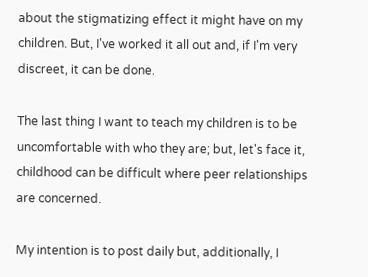about the stigmatizing effect it might have on my children. But, I've worked it all out and, if I'm very discreet, it can be done.

The last thing I want to teach my children is to be uncomfortable with who they are; but, let's face it, childhood can be difficult where peer relationships are concerned.

My intention is to post daily but, additionally, I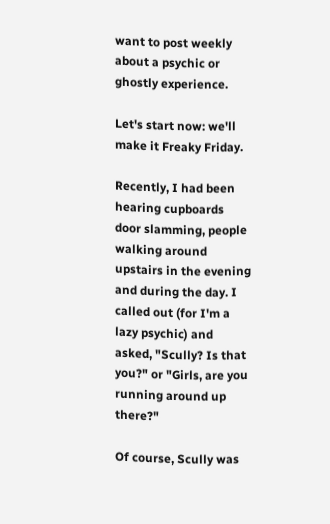want to post weekly about a psychic or ghostly experience.

Let's start now: we'll make it Freaky Friday.

Recently, I had been hearing cupboards door slamming, people walking around upstairs in the evening and during the day. I called out (for I'm a lazy psychic) and asked, "Scully? Is that you?" or "Girls, are you running around up there?"

Of course, Scully was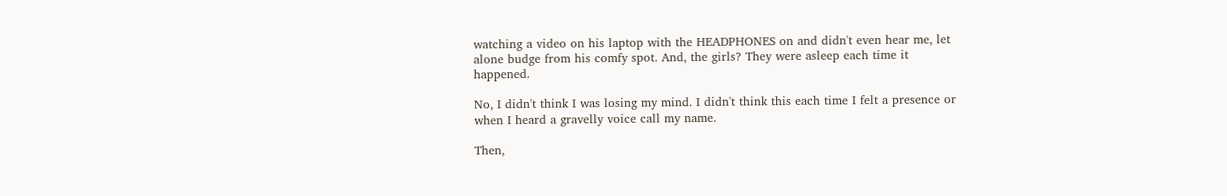watching a video on his laptop with the HEADPHONES on and didn't even hear me, let alone budge from his comfy spot. And, the girls? They were asleep each time it happened.

No, I didn't think I was losing my mind. I didn't think this each time I felt a presence or when I heard a gravelly voice call my name.

Then,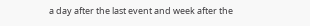a day after the last event and week after the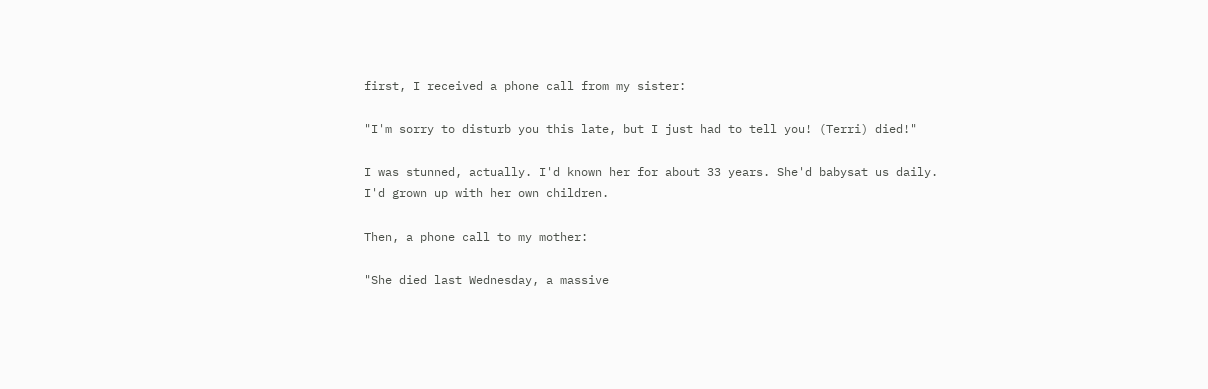first, I received a phone call from my sister:

"I'm sorry to disturb you this late, but I just had to tell you! (Terri) died!"

I was stunned, actually. I'd known her for about 33 years. She'd babysat us daily. I'd grown up with her own children.

Then, a phone call to my mother:

"She died last Wednesday, a massive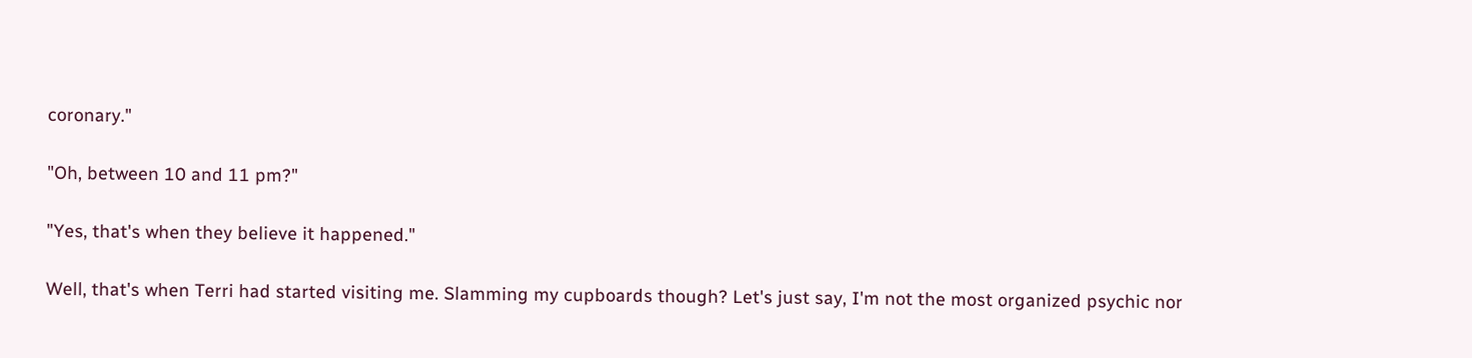coronary."

"Oh, between 10 and 11 pm?"

"Yes, that's when they believe it happened."

Well, that's when Terri had started visiting me. Slamming my cupboards though? Let's just say, I'm not the most organized psychic nor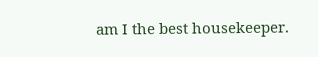am I the best housekeeper.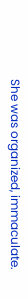She was organized, immaculate.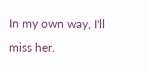In my own way, I'll miss her.